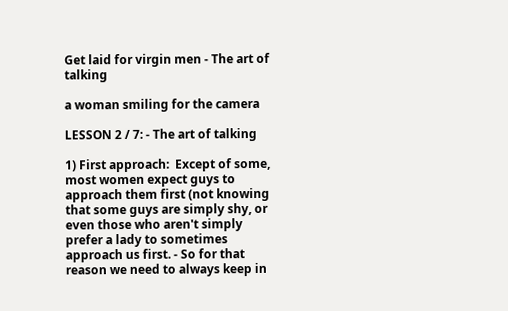Get laid for virgin men - The art of talking

a woman smiling for the camera

LESSON 2 / 7: - The art of talking

1) First approach:  Except of some, most women expect guys to approach them first (not knowing that some guys are simply shy, or even those who aren't simply prefer a lady to sometimes approach us first. - So for that reason we need to always keep in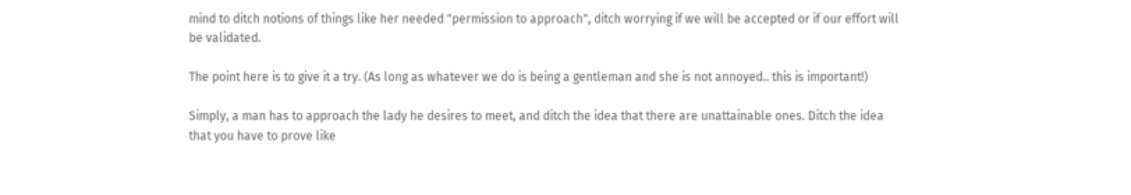mind to ditch notions of things like her needed "permission to approach", ditch worrying if we will be accepted or if our effort will be validated.

The point here is to give it a try. (As long as whatever we do is being a gentleman and she is not annoyed.. this is important!)

Simply, a man has to approach the lady he desires to meet, and ditch the idea that there are unattainable ones. Ditch the idea that you have to prove like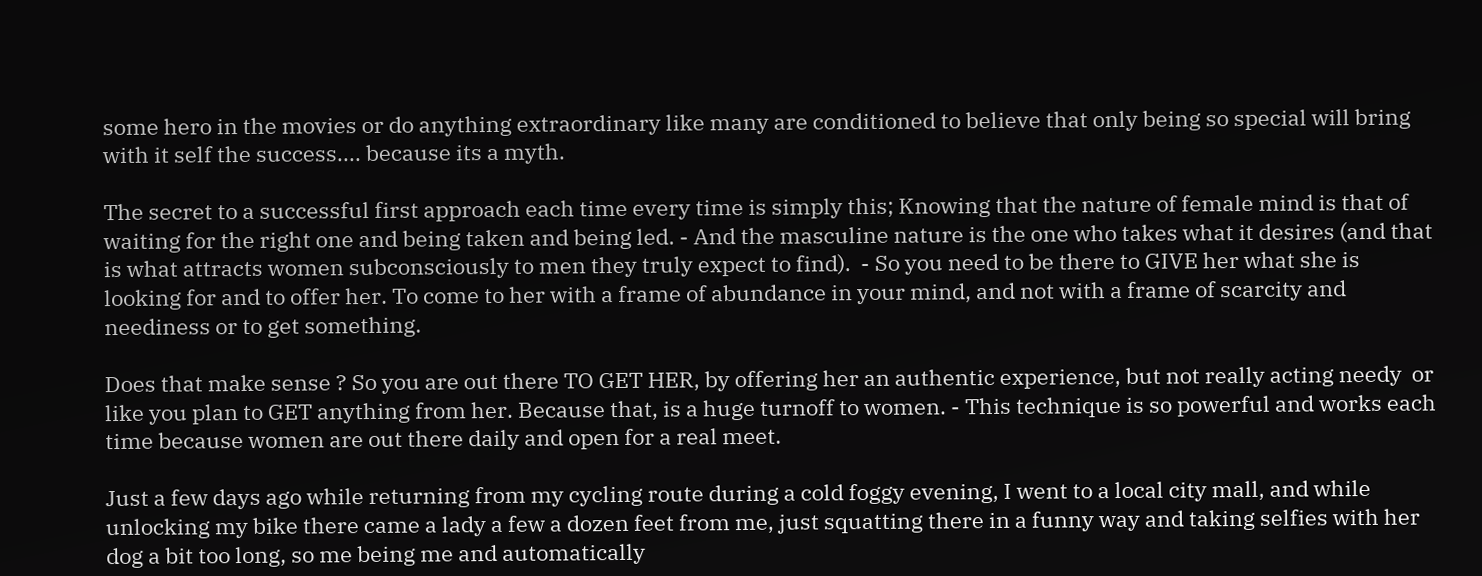some hero in the movies or do anything extraordinary like many are conditioned to believe that only being so special will bring with it self the success.... because its a myth.

The secret to a successful first approach each time every time is simply this; Knowing that the nature of female mind is that of waiting for the right one and being taken and being led. - And the masculine nature is the one who takes what it desires (and that is what attracts women subconsciously to men they truly expect to find).  - So you need to be there to GIVE her what she is looking for and to offer her. To come to her with a frame of abundance in your mind, and not with a frame of scarcity and neediness or to get something.

Does that make sense ? So you are out there TO GET HER, by offering her an authentic experience, but not really acting needy  or like you plan to GET anything from her. Because that, is a huge turnoff to women. - This technique is so powerful and works each time because women are out there daily and open for a real meet.

Just a few days ago while returning from my cycling route during a cold foggy evening, I went to a local city mall, and while unlocking my bike there came a lady a few a dozen feet from me, just squatting there in a funny way and taking selfies with her dog a bit too long, so me being me and automatically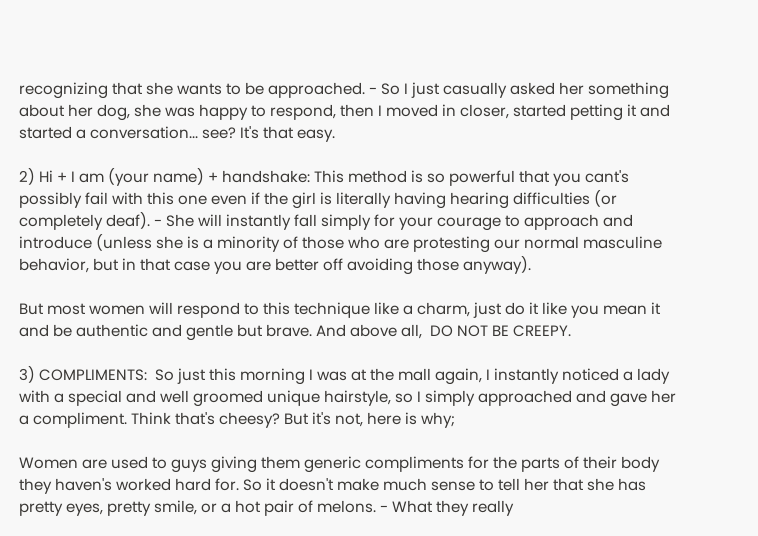recognizing that she wants to be approached. - So I just casually asked her something about her dog, she was happy to respond, then I moved in closer, started petting it and started a conversation... see? It's that easy.

2) Hi + I am (your name) + handshake: This method is so powerful that you cant's possibly fail with this one even if the girl is literally having hearing difficulties (or completely deaf). - She will instantly fall simply for your courage to approach and introduce (unless she is a minority of those who are protesting our normal masculine behavior, but in that case you are better off avoiding those anyway).

But most women will respond to this technique like a charm, just do it like you mean it and be authentic and gentle but brave. And above all,  DO NOT BE CREEPY.

3) COMPLIMENTS:  So just this morning I was at the mall again, I instantly noticed a lady with a special and well groomed unique hairstyle, so I simply approached and gave her a compliment. Think that's cheesy? But it's not, here is why;

Women are used to guys giving them generic compliments for the parts of their body they haven's worked hard for. So it doesn't make much sense to tell her that she has pretty eyes, pretty smile, or a hot pair of melons. - What they really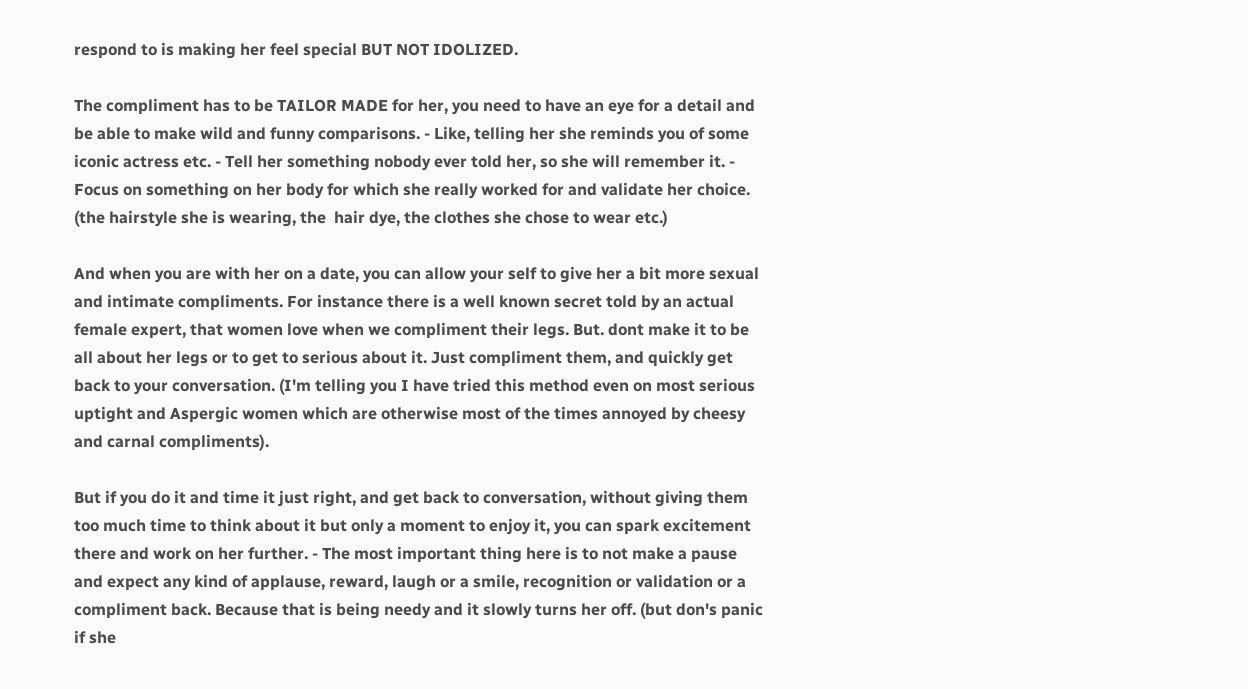respond to is making her feel special BUT NOT IDOLIZED.

The compliment has to be TAILOR MADE for her, you need to have an eye for a detail and be able to make wild and funny comparisons. - Like, telling her she reminds you of some iconic actress etc. - Tell her something nobody ever told her, so she will remember it. - Focus on something on her body for which she really worked for and validate her choice. (the hairstyle she is wearing, the  hair dye, the clothes she chose to wear etc.)

And when you are with her on a date, you can allow your self to give her a bit more sexual and intimate compliments. For instance there is a well known secret told by an actual female expert, that women love when we compliment their legs. But. dont make it to be all about her legs or to get to serious about it. Just compliment them, and quickly get back to your conversation. (I'm telling you I have tried this method even on most serious uptight and Aspergic women which are otherwise most of the times annoyed by cheesy and carnal compliments).

But if you do it and time it just right, and get back to conversation, without giving them too much time to think about it but only a moment to enjoy it, you can spark excitement there and work on her further. - The most important thing here is to not make a pause and expect any kind of applause, reward, laugh or a smile, recognition or validation or a compliment back. Because that is being needy and it slowly turns her off. (but don's panic if she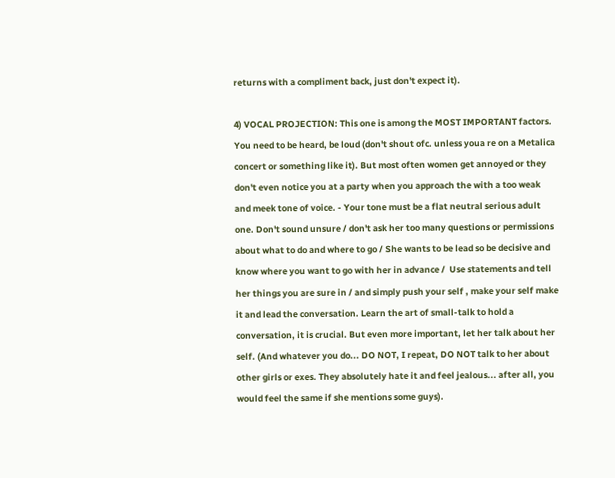returns with a compliment back, just don't expect it).

4) VOCAL PROJECTION: This one is among the MOST IMPORTANT factors. You need to be heard, be loud (don't shout ofc. unless youa re on a Metalica concert or something like it). But most often women get annoyed or they don't even notice you at a party when you approach the with a too weak and meek tone of voice. - Your tone must be a flat neutral serious adult one. Don't sound unsure / don't ask her too many questions or permissions about what to do and where to go / She wants to be lead so be decisive and know where you want to go with her in advance /  Use statements and tell her things you are sure in / and simply push your self , make your self make it and lead the conversation. Learn the art of small-talk to hold a conversation, it is crucial. But even more important, let her talk about her self. (And whatever you do... DO NOT, I repeat, DO NOT talk to her about other girls or exes. They absolutely hate it and feel jealous... after all, you would feel the same if she mentions some guys).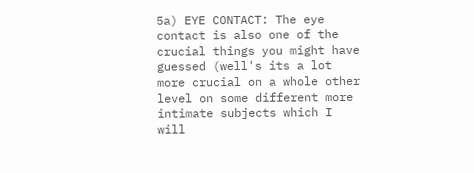5a) EYE CONTACT: The eye contact is also one of the crucial things you might have guessed (well's its a lot more crucial on a whole other level on some different more intimate subjects which I will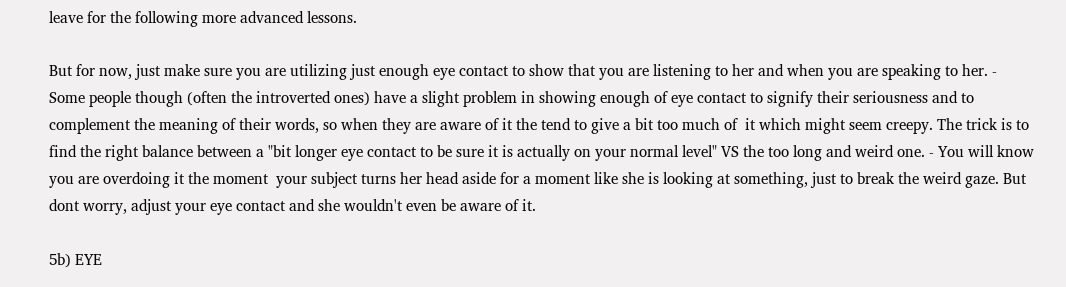leave for the following more advanced lessons.

But for now, just make sure you are utilizing just enough eye contact to show that you are listening to her and when you are speaking to her. - Some people though (often the introverted ones) have a slight problem in showing enough of eye contact to signify their seriousness and to complement the meaning of their words, so when they are aware of it the tend to give a bit too much of  it which might seem creepy. The trick is to find the right balance between a "bit longer eye contact to be sure it is actually on your normal level" VS the too long and weird one. - You will know you are overdoing it the moment  your subject turns her head aside for a moment like she is looking at something, just to break the weird gaze. But dont worry, adjust your eye contact and she wouldn't even be aware of it.

5b) EYE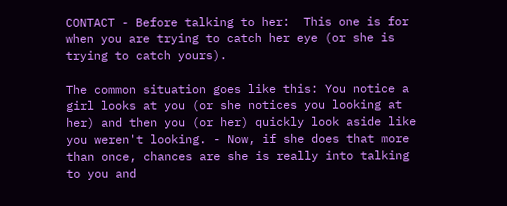CONTACT - Before talking to her:  This one is for when you are trying to catch her eye (or she is trying to catch yours).

The common situation goes like this: You notice a girl looks at you (or she notices you looking at her) and then you (or her) quickly look aside like you weren't looking. - Now, if she does that more than once, chances are she is really into talking to you and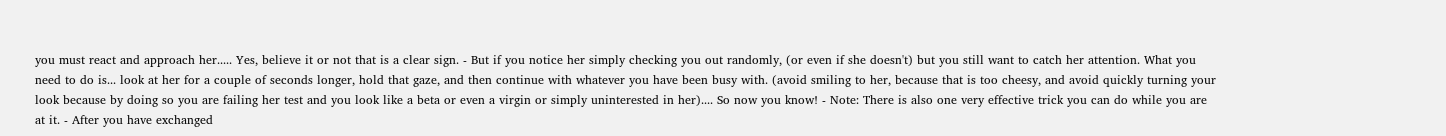you must react and approach her..... Yes, believe it or not that is a clear sign. - But if you notice her simply checking you out randomly, (or even if she doesn't) but you still want to catch her attention. What you need to do is... look at her for a couple of seconds longer, hold that gaze, and then continue with whatever you have been busy with. (avoid smiling to her, because that is too cheesy, and avoid quickly turning your look because by doing so you are failing her test and you look like a beta or even a virgin or simply uninterested in her).... So now you know! - Note: There is also one very effective trick you can do while you are at it. - After you have exchanged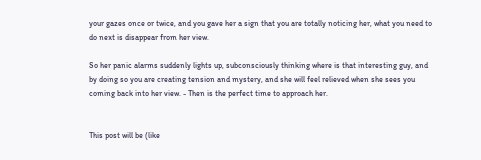your gazes once or twice, and you gave her a sign that you are totally noticing her, what you need to do next is disappear from her view.

So her panic alarms suddenly lights up, subconsciously thinking where is that interesting guy, and by doing so you are creating tension and mystery, and she will feel relieved when she sees you coming back into her view. - Then is the perfect time to approach her.


This post will be (like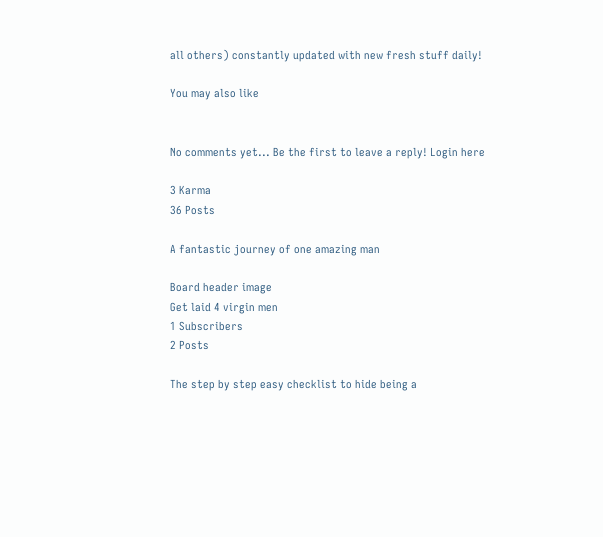all others) constantly updated with new fresh stuff daily!

You may also like


No comments yet... Be the first to leave a reply! Login here

3 Karma
36 Posts

A fantastic journey of one amazing man

Board header image
Get laid 4 virgin men
1 Subscribers
2 Posts

The step by step easy checklist to hide being a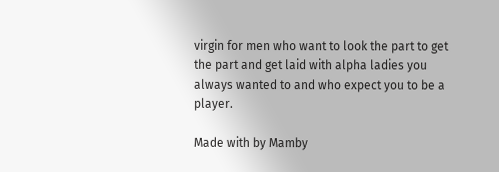virgin for men who want to look the part to get the part and get laid with alpha ladies you always wanted to and who expect you to be a player.

Made with by Mamby